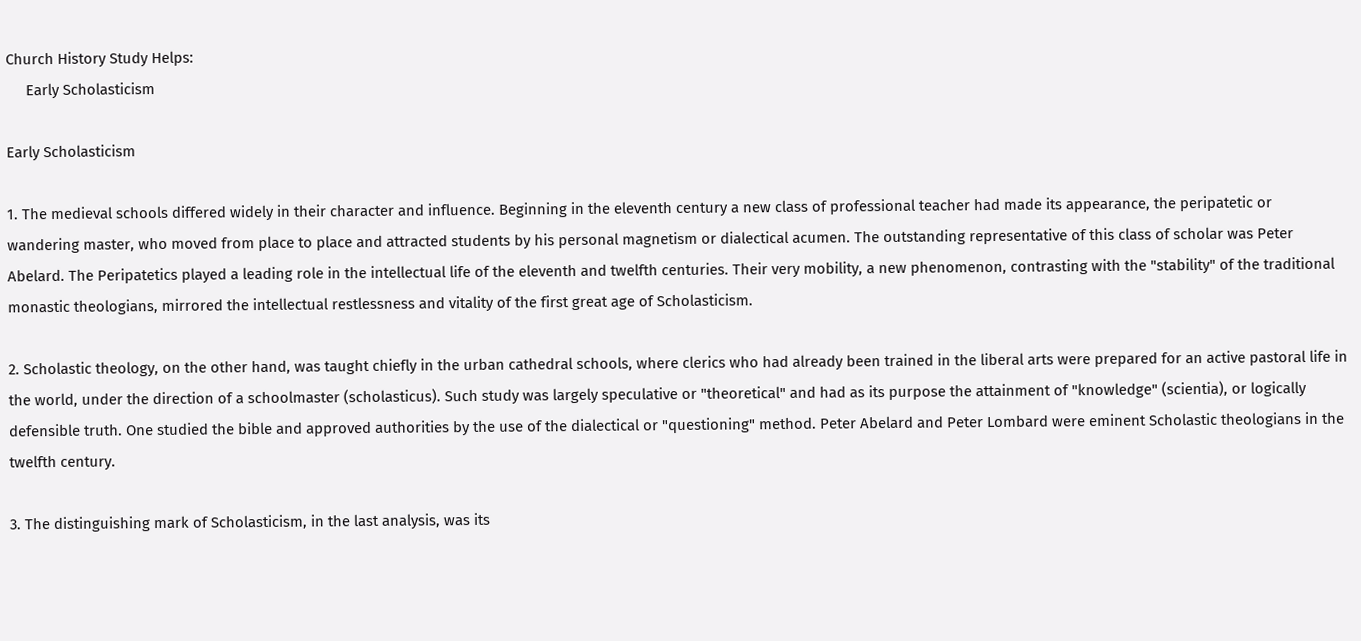Church History Study Helps:
     Early Scholasticism

Early Scholasticism

1. The medieval schools differed widely in their character and influence. Beginning in the eleventh century a new class of professional teacher had made its appearance, the peripatetic or wandering master, who moved from place to place and attracted students by his personal magnetism or dialectical acumen. The outstanding representative of this class of scholar was Peter Abelard. The Peripatetics played a leading role in the intellectual life of the eleventh and twelfth centuries. Their very mobility, a new phenomenon, contrasting with the "stability" of the traditional monastic theologians, mirrored the intellectual restlessness and vitality of the first great age of Scholasticism.

2. Scholastic theology, on the other hand, was taught chiefly in the urban cathedral schools, where clerics who had already been trained in the liberal arts were prepared for an active pastoral life in the world, under the direction of a schoolmaster (scholasticus). Such study was largely speculative or "theoretical" and had as its purpose the attainment of "knowledge" (scientia), or logically defensible truth. One studied the bible and approved authorities by the use of the dialectical or "questioning" method. Peter Abelard and Peter Lombard were eminent Scholastic theologians in the twelfth century.

3. The distinguishing mark of Scholasticism, in the last analysis, was its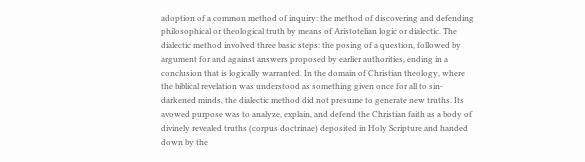adoption of a common method of inquiry: the method of discovering and defending philosophical or theological truth by means of Aristotelian logic or dialectic. The dialectic method involved three basic steps: the posing of a question, followed by argument for and against answers proposed by earlier authorities, ending in a conclusion that is logically warranted. In the domain of Christian theology, where the biblical revelation was understood as something given once for all to sin-darkened minds, the dialectic method did not presume to generate new truths. Its avowed purpose was to analyze, explain, and defend the Christian faith as a body of divinely revealed truths (corpus doctrinae) deposited in Holy Scripture and handed down by the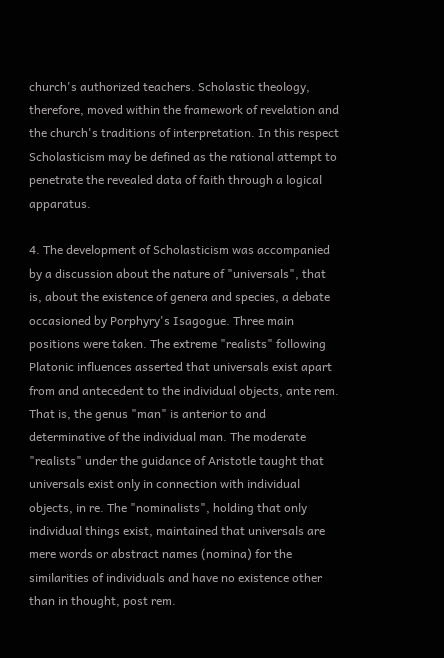church's authorized teachers. Scholastic theology, therefore, moved within the framework of revelation and the church's traditions of interpretation. In this respect Scholasticism may be defined as the rational attempt to penetrate the revealed data of faith through a logical apparatus.

4. The development of Scholasticism was accompanied by a discussion about the nature of "universals", that is, about the existence of genera and species, a debate occasioned by Porphyry's Isagogue. Three main positions were taken. The extreme "realists" following Platonic influences asserted that universals exist apart from and antecedent to the individual objects, ante rem. That is, the genus "man" is anterior to and determinative of the individual man. The moderate "realists" under the guidance of Aristotle taught that universals exist only in connection with individual objects, in re. The "nominalists", holding that only individual things exist, maintained that universals are mere words or abstract names (nomina) for the similarities of individuals and have no existence other than in thought, post rem.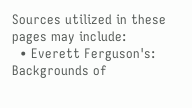Sources utilized in these pages may include:
  • Everett Ferguson's: Backgrounds of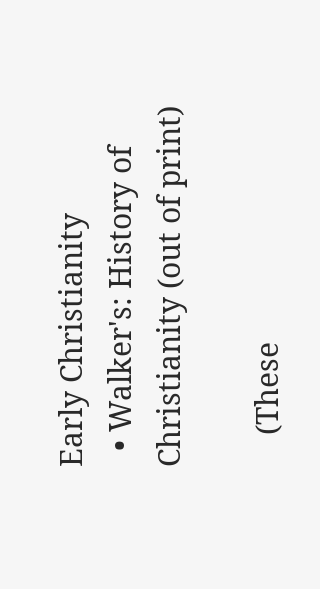Early Christianity
  • Walker's: History of Christianity (out of print)

    (These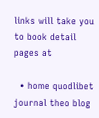links will take you to book detail pages at

  • home quodlibet journal theo blog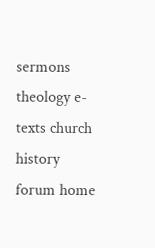sermons theology e-texts church history forum home